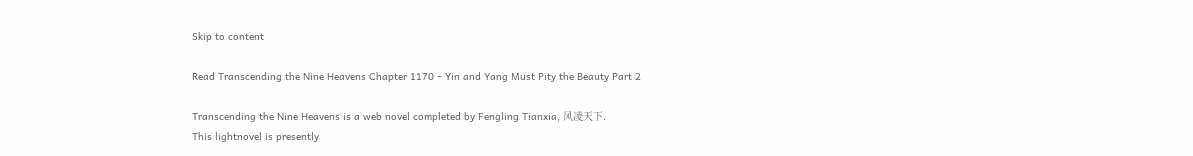Skip to content

Read Transcending the Nine Heavens Chapter 1170 – Yin and Yang Must Pity the Beauty Part 2

Transcending the Nine Heavens is a web novel completed by Fengling Tianxia, 风凌天下.
This lightnovel is presently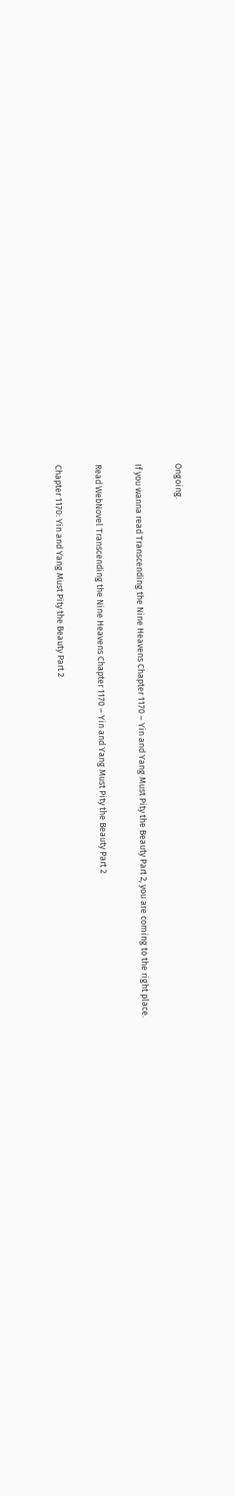Ongoing.

If you wanna read Transcending the Nine Heavens Chapter 1170 – Yin and Yang Must Pity the Beauty Part 2, you are coming to the right place.

Read WebNovel Transcending the Nine Heavens Chapter 1170 – Yin and Yang Must Pity the Beauty Part 2

Chapter 1170: Yin and Yang Must Pity the Beauty Part 2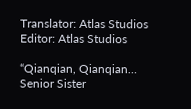Translator: Atlas Studios Editor: Atlas Studios

“Qianqian, Qianqian… Senior Sister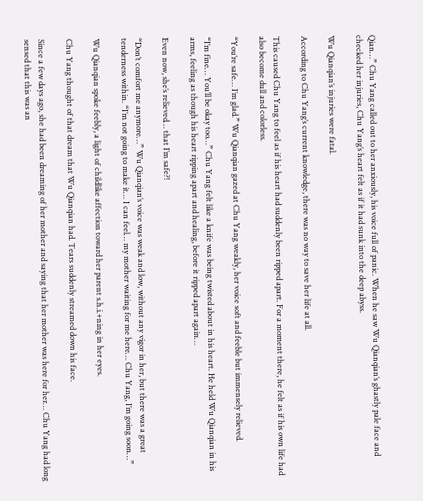Qian…” Chu Yang called out to her anxiously, his voice full of panic. When he saw Wu Qianqian’s ghastly pale face and checked her injuries, Chu Yang’s heart felt as if it had sunk into the deep abyss.

Wu Qianqian’s injuries were fatal.

According to Chu Yang’s current knowledge, there was no way to save her life at all.

This caused Chu Yang to feel as if his heart had suddenly been ripped apart. For a moment there, he felt as if his own life had also become dull and colorless.

“You’re safe… I’m glad.” Wu Qianqian gazed at Chu Yang weakly, her voice soft and feeble but immensely relieved.

“I’m fine… You’ll be okay too…” Chu Yang felt like a knife was being twisted about in his heart. He held Wu Qianqian in his arms, feeling as though his heart ripping apart and healing, before it ripped apart again…

Even now, she’s relieved… that I’m safe?!

“Don’t comfort me anymore…” Wu Qianqian’s voice was weak and low, without any vigor in her, but there was a great tenderness within. “I’m not going to make it… I can feel… my mother waiting for me here… Chu Yang, I’m going soon…”

Wu Qianqian spoke feebly, a light of childlike affection toward her parent s.h.i.+ning in her eyes.

Chu Yang thought of that dream that Wu Qianqian had. Tears suddenly streamed down his face.

Since a few days ago, she had been dreaming of her mother and saying that her mother was here for her… Chu Yang had long sensed that this was an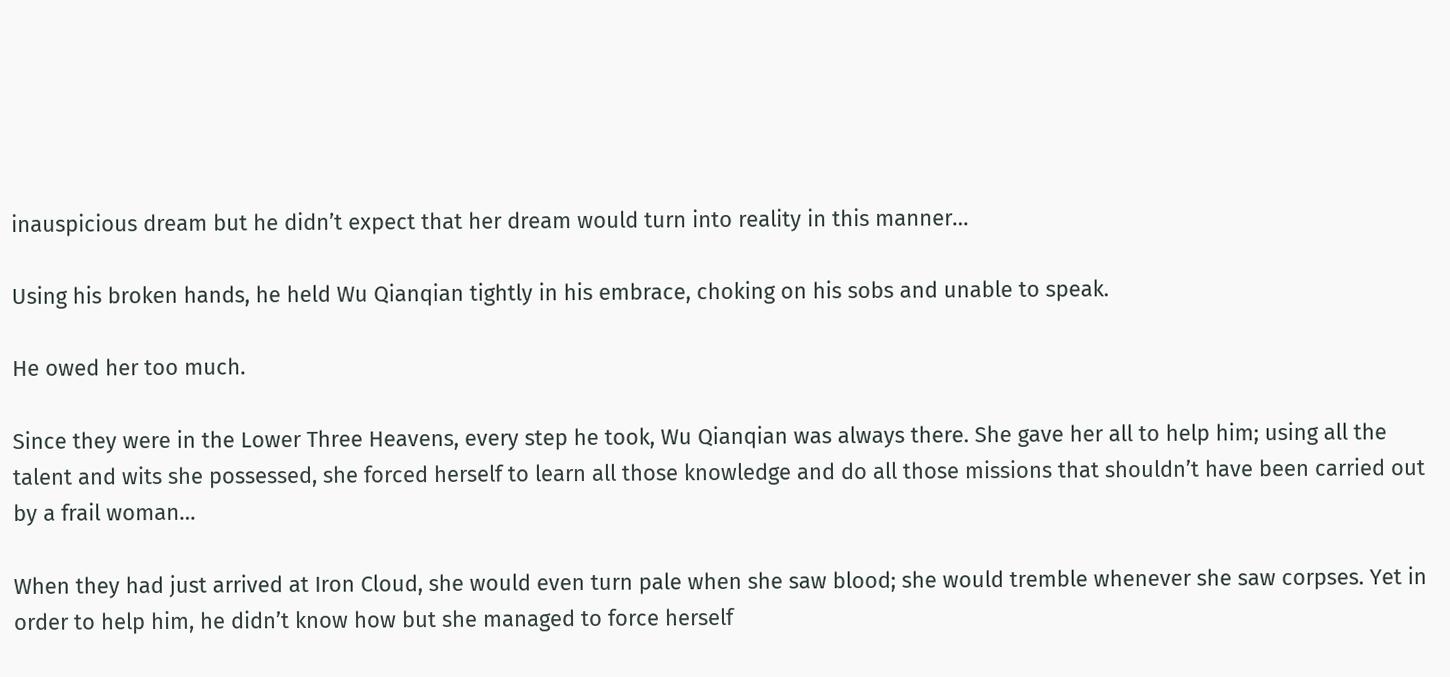inauspicious dream but he didn’t expect that her dream would turn into reality in this manner…

Using his broken hands, he held Wu Qianqian tightly in his embrace, choking on his sobs and unable to speak.

He owed her too much.

Since they were in the Lower Three Heavens, every step he took, Wu Qianqian was always there. She gave her all to help him; using all the talent and wits she possessed, she forced herself to learn all those knowledge and do all those missions that shouldn’t have been carried out by a frail woman…

When they had just arrived at Iron Cloud, she would even turn pale when she saw blood; she would tremble whenever she saw corpses. Yet in order to help him, he didn’t know how but she managed to force herself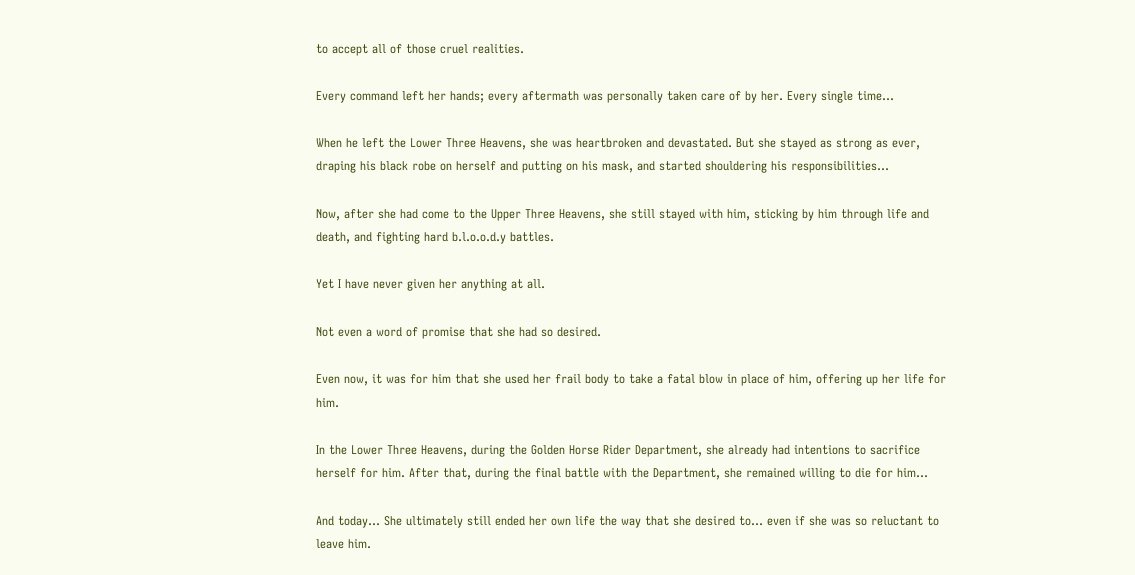to accept all of those cruel realities.

Every command left her hands; every aftermath was personally taken care of by her. Every single time…

When he left the Lower Three Heavens, she was heartbroken and devastated. But she stayed as strong as ever, draping his black robe on herself and putting on his mask, and started shouldering his responsibilities…

Now, after she had come to the Upper Three Heavens, she still stayed with him, sticking by him through life and death, and fighting hard b.l.o.o.d.y battles.

Yet I have never given her anything at all.

Not even a word of promise that she had so desired.

Even now, it was for him that she used her frail body to take a fatal blow in place of him, offering up her life for him.

In the Lower Three Heavens, during the Golden Horse Rider Department, she already had intentions to sacrifice herself for him. After that, during the final battle with the Department, she remained willing to die for him…

And today… She ultimately still ended her own life the way that she desired to… even if she was so reluctant to leave him.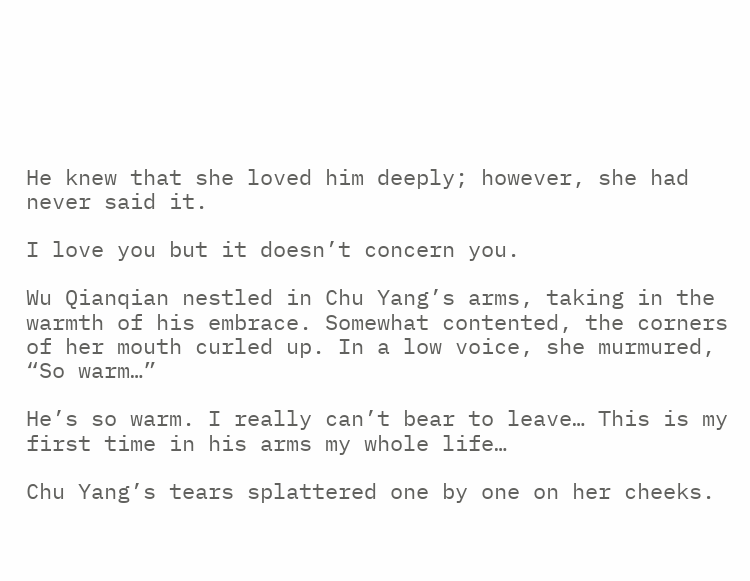He knew that she loved him deeply; however, she had never said it.

I love you but it doesn’t concern you.

Wu Qianqian nestled in Chu Yang’s arms, taking in the warmth of his embrace. Somewhat contented, the corners of her mouth curled up. In a low voice, she murmured, “So warm…”

He’s so warm. I really can’t bear to leave… This is my first time in his arms my whole life…

Chu Yang’s tears splattered one by one on her cheeks.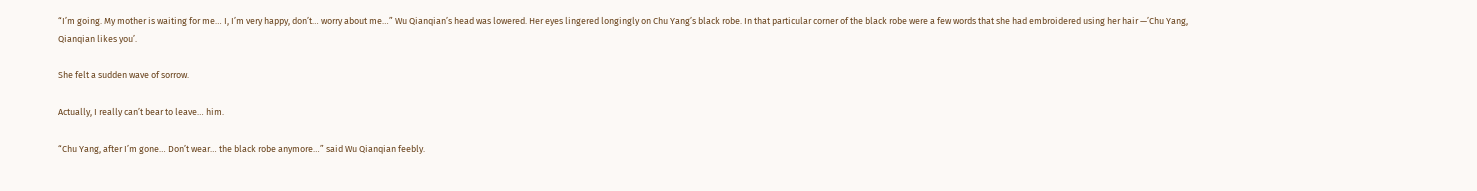“I’m going. My mother is waiting for me… I, I’m very happy, don’t… worry about me…” Wu Qianqian’s head was lowered. Her eyes lingered longingly on Chu Yang’s black robe. In that particular corner of the black robe were a few words that she had embroidered using her hair —’Chu Yang, Qianqian likes you’.

She felt a sudden wave of sorrow.

Actually, I really can’t bear to leave… him.

“Chu Yang, after I’m gone… Don’t wear… the black robe anymore…” said Wu Qianqian feebly.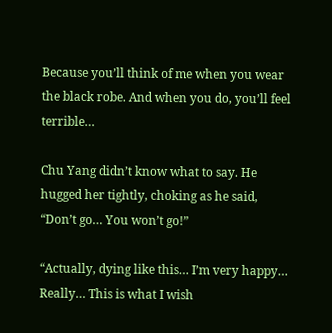Because you’ll think of me when you wear the black robe. And when you do, you’ll feel terrible…

Chu Yang didn’t know what to say. He hugged her tightly, choking as he said, “Don’t go… You won’t go!”

“Actually, dying like this… I’m very happy… Really… This is what I wish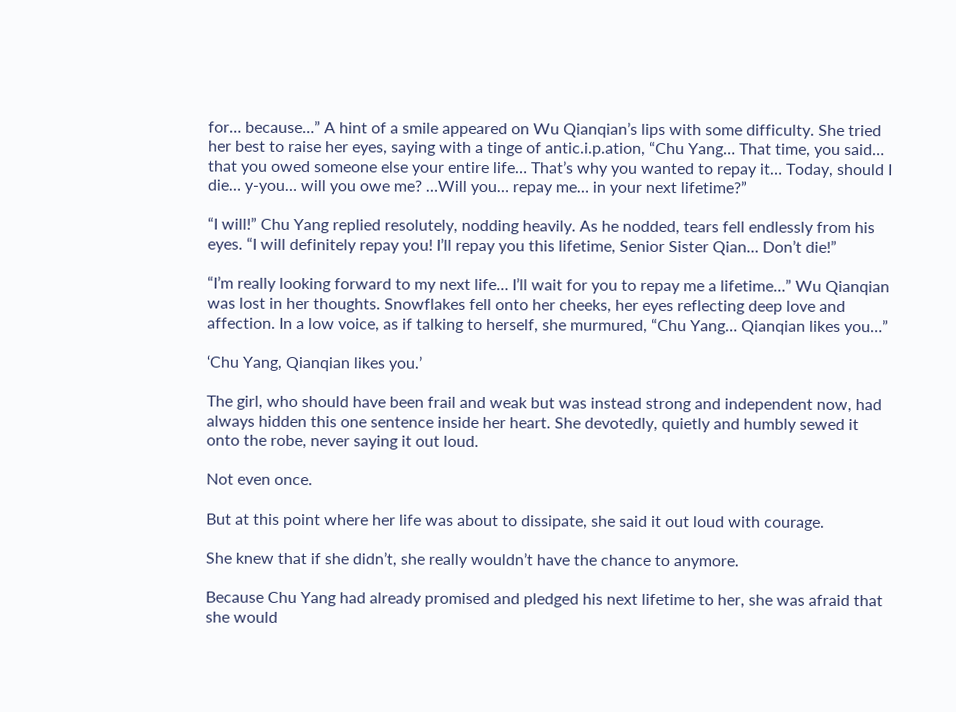for… because…” A hint of a smile appeared on Wu Qianqian’s lips with some difficulty. She tried her best to raise her eyes, saying with a tinge of antic.i.p.ation, “Chu Yang… That time, you said… that you owed someone else your entire life… That’s why you wanted to repay it… Today, should I die… y-you… will you owe me? …Will you… repay me… in your next lifetime?”

“I will!” Chu Yang replied resolutely, nodding heavily. As he nodded, tears fell endlessly from his eyes. “I will definitely repay you! I’ll repay you this lifetime, Senior Sister Qian… Don’t die!”

“I’m really looking forward to my next life… I’ll wait for you to repay me a lifetime…” Wu Qianqian was lost in her thoughts. Snowflakes fell onto her cheeks, her eyes reflecting deep love and affection. In a low voice, as if talking to herself, she murmured, “Chu Yang… Qianqian likes you…”

‘Chu Yang, Qianqian likes you.’

The girl, who should have been frail and weak but was instead strong and independent now, had always hidden this one sentence inside her heart. She devotedly, quietly and humbly sewed it onto the robe, never saying it out loud.

Not even once.

But at this point where her life was about to dissipate, she said it out loud with courage.

She knew that if she didn’t, she really wouldn’t have the chance to anymore.

Because Chu Yang had already promised and pledged his next lifetime to her, she was afraid that she would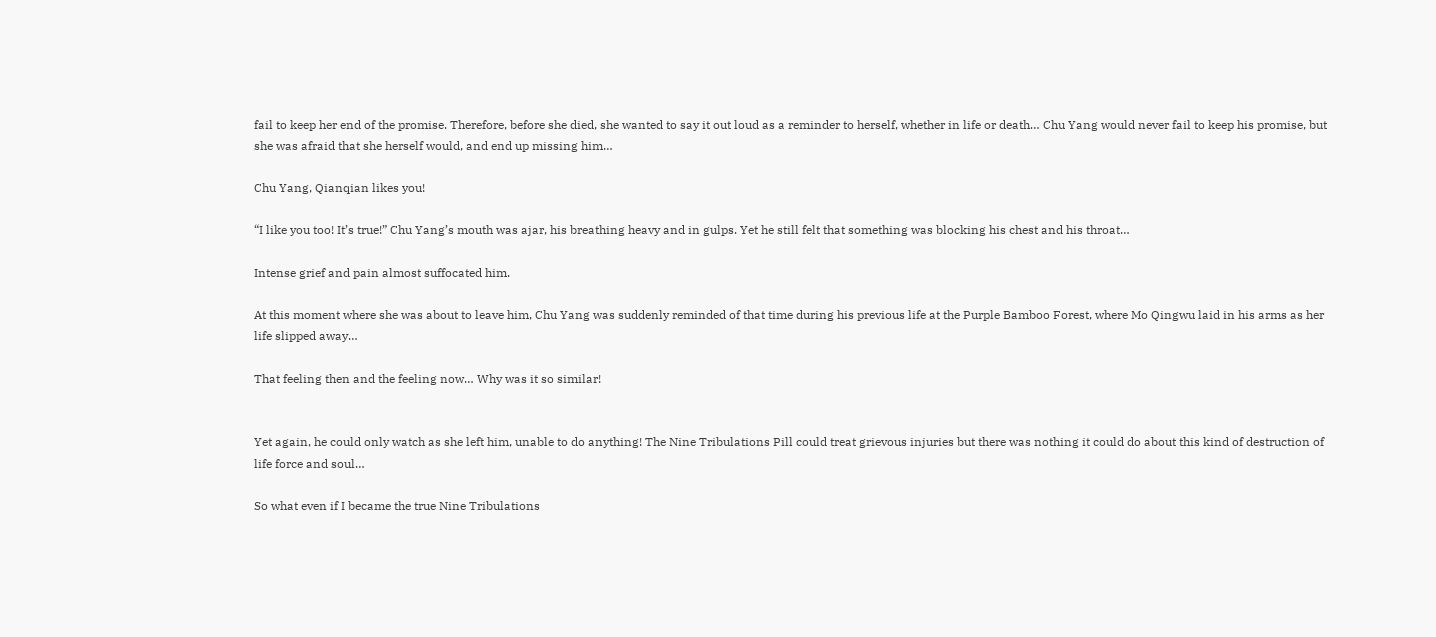fail to keep her end of the promise. Therefore, before she died, she wanted to say it out loud as a reminder to herself, whether in life or death… Chu Yang would never fail to keep his promise, but she was afraid that she herself would, and end up missing him…

Chu Yang, Qianqian likes you!

“I like you too! It’s true!” Chu Yang’s mouth was ajar, his breathing heavy and in gulps. Yet he still felt that something was blocking his chest and his throat…

Intense grief and pain almost suffocated him.

At this moment where she was about to leave him, Chu Yang was suddenly reminded of that time during his previous life at the Purple Bamboo Forest, where Mo Qingwu laid in his arms as her life slipped away…

That feeling then and the feeling now… Why was it so similar!


Yet again, he could only watch as she left him, unable to do anything! The Nine Tribulations Pill could treat grievous injuries but there was nothing it could do about this kind of destruction of life force and soul…

So what even if I became the true Nine Tribulations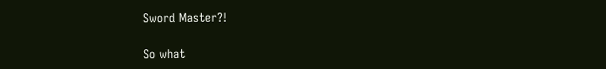Sword Master?!

So what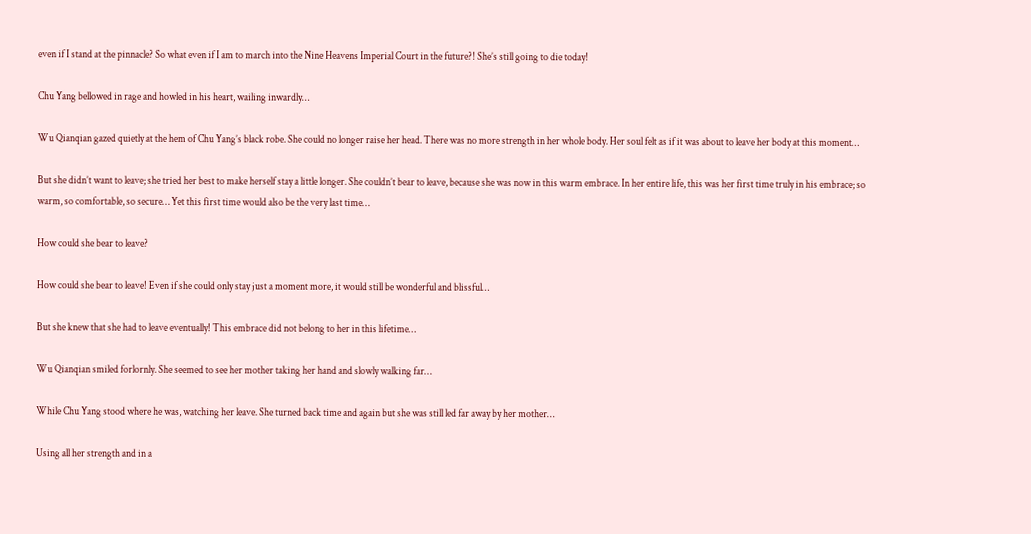even if I stand at the pinnacle? So what even if I am to march into the Nine Heavens Imperial Court in the future?! She’s still going to die today!

Chu Yang bellowed in rage and howled in his heart, wailing inwardly…

Wu Qianqian gazed quietly at the hem of Chu Yang’s black robe. She could no longer raise her head. There was no more strength in her whole body. Her soul felt as if it was about to leave her body at this moment…

But she didn’t want to leave; she tried her best to make herself stay a little longer. She couldn’t bear to leave, because she was now in this warm embrace. In her entire life, this was her first time truly in his embrace; so warm, so comfortable, so secure… Yet this first time would also be the very last time…

How could she bear to leave?

How could she bear to leave! Even if she could only stay just a moment more, it would still be wonderful and blissful…

But she knew that she had to leave eventually! This embrace did not belong to her in this lifetime…

Wu Qianqian smiled forlornly. She seemed to see her mother taking her hand and slowly walking far…

While Chu Yang stood where he was, watching her leave. She turned back time and again but she was still led far away by her mother…

Using all her strength and in a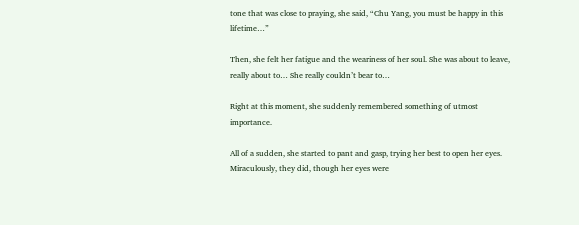tone that was close to praying, she said, “Chu Yang, you must be happy in this lifetime…”

Then, she felt her fatigue and the weariness of her soul. She was about to leave, really about to… She really couldn’t bear to…

Right at this moment, she suddenly remembered something of utmost importance.

All of a sudden, she started to pant and gasp, trying her best to open her eyes. Miraculously, they did, though her eyes were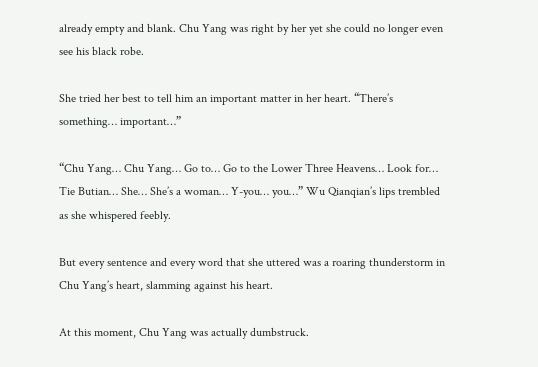already empty and blank. Chu Yang was right by her yet she could no longer even see his black robe.

She tried her best to tell him an important matter in her heart. “There’s something… important…”

“Chu Yang… Chu Yang… Go to… Go to the Lower Three Heavens… Look for… Tie Butian… She… She’s a woman… Y-you… you…” Wu Qianqian’s lips trembled as she whispered feebly.

But every sentence and every word that she uttered was a roaring thunderstorm in Chu Yang’s heart, slamming against his heart.

At this moment, Chu Yang was actually dumbstruck.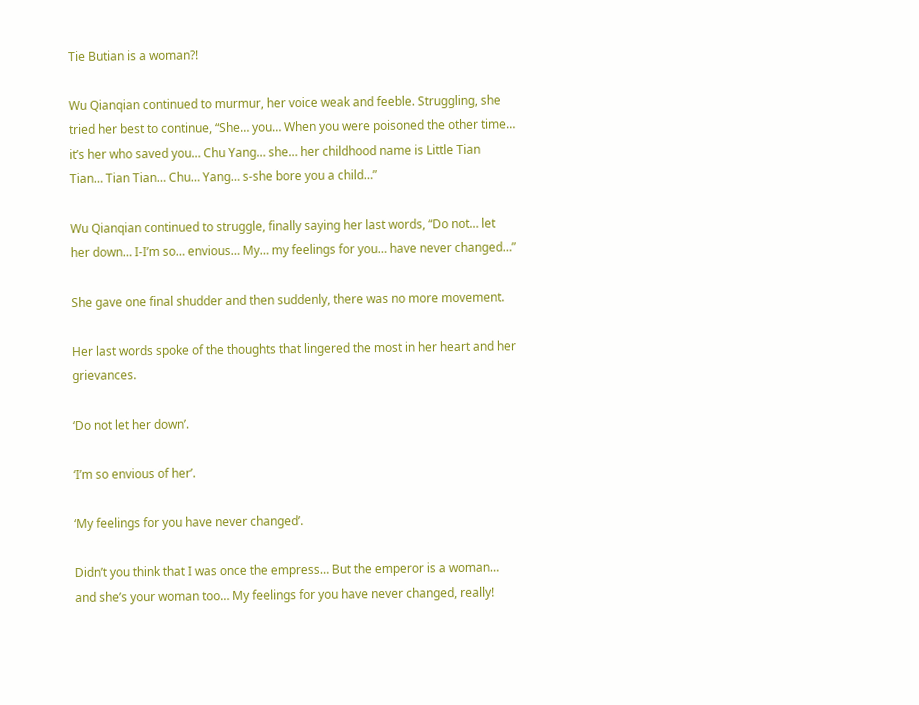Tie Butian is a woman?!

Wu Qianqian continued to murmur, her voice weak and feeble. Struggling, she tried her best to continue, “She… you… When you were poisoned the other time… it’s her who saved you… Chu Yang… she… her childhood name is Little Tian Tian… Tian Tian… Chu… Yang… s-she bore you a child…”

Wu Qianqian continued to struggle, finally saying her last words, “Do not… let her down… I-I’m so… envious… My… my feelings for you… have never changed…”

She gave one final shudder and then suddenly, there was no more movement.

Her last words spoke of the thoughts that lingered the most in her heart and her grievances.

‘Do not let her down’.

‘I’m so envious of her’.

‘My feelings for you have never changed’.

Didn’t you think that I was once the empress… But the emperor is a woman… and she’s your woman too… My feelings for you have never changed, really!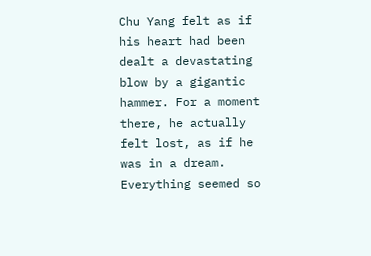Chu Yang felt as if his heart had been dealt a devastating blow by a gigantic hammer. For a moment there, he actually felt lost, as if he was in a dream. Everything seemed so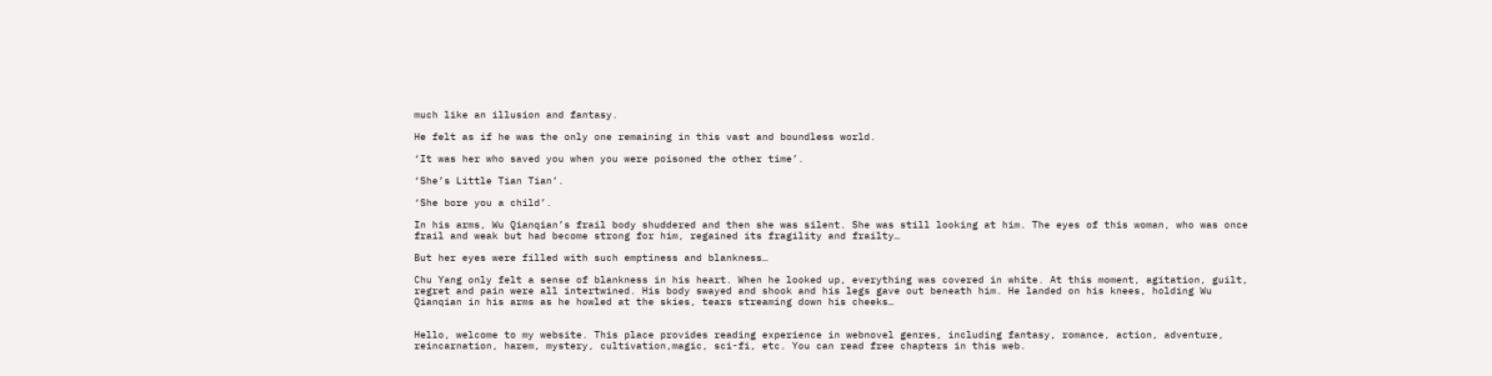much like an illusion and fantasy.

He felt as if he was the only one remaining in this vast and boundless world.

‘It was her who saved you when you were poisoned the other time’.

‘She’s Little Tian Tian’.

‘She bore you a child’.

In his arms, Wu Qianqian’s frail body shuddered and then she was silent. She was still looking at him. The eyes of this woman, who was once frail and weak but had become strong for him, regained its fragility and frailty…

But her eyes were filled with such emptiness and blankness…

Chu Yang only felt a sense of blankness in his heart. When he looked up, everything was covered in white. At this moment, agitation, guilt, regret and pain were all intertwined. His body swayed and shook and his legs gave out beneath him. He landed on his knees, holding Wu Qianqian in his arms as he howled at the skies, tears streaming down his cheeks…


Hello, welcome to my website. This place provides reading experience in webnovel genres, including fantasy, romance, action, adventure, reincarnation, harem, mystery, cultivation,magic, sci-fi, etc. You can read free chapters in this web.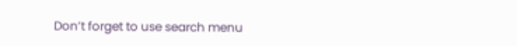Don’t forget to use search menu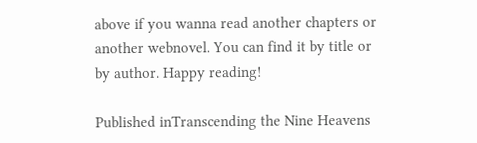above if you wanna read another chapters or another webnovel. You can find it by title or by author. Happy reading!

Published inTranscending the Nine Heavens